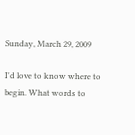Sunday, March 29, 2009

I'd love to know where to begin. What words to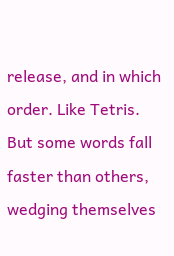release, and in which order. Like Tetris.
But some words fall faster than others, wedging themselves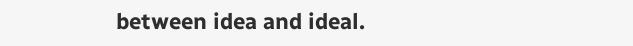between idea and ideal.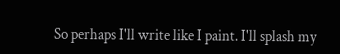So perhaps I'll write like I paint. I'll splash my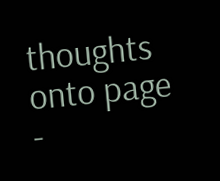thoughts onto page -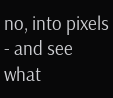no, into pixels - and see what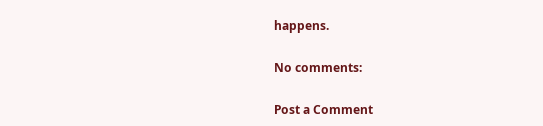happens.

No comments:

Post a Comment